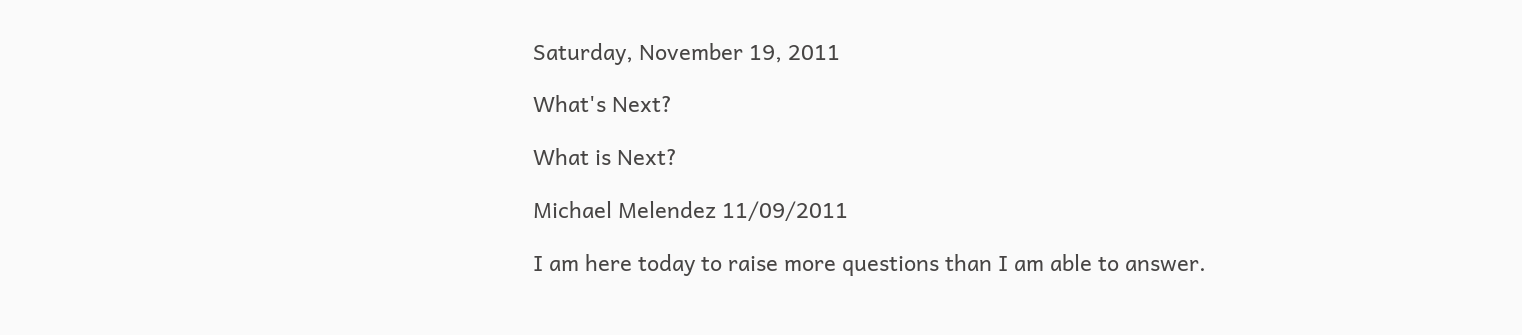Saturday, November 19, 2011

What's Next?

What is Next?

Michael Melendez 11/09/2011

I am here today to raise more questions than I am able to answer.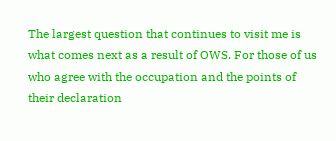The largest question that continues to visit me is what comes next as a result of OWS. For those of us who agree with the occupation and the points of their declaration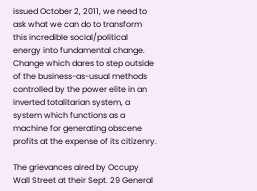issued October 2, 2011, we need to ask what we can do to transform this incredible social/political energy into fundamental change. Change which dares to step outside of the business-as-usual methods controlled by the power elite in an inverted totalitarian system, a system which functions as a machine for generating obscene profits at the expense of its citizenry.

The grievances aired by Occupy Wall Street at their Sept. 29 General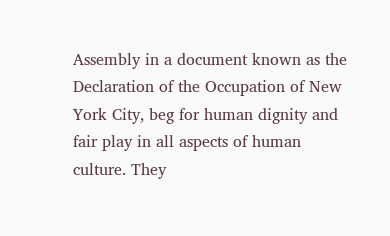Assembly in a document known as the Declaration of the Occupation of New York City, beg for human dignity and fair play in all aspects of human culture. They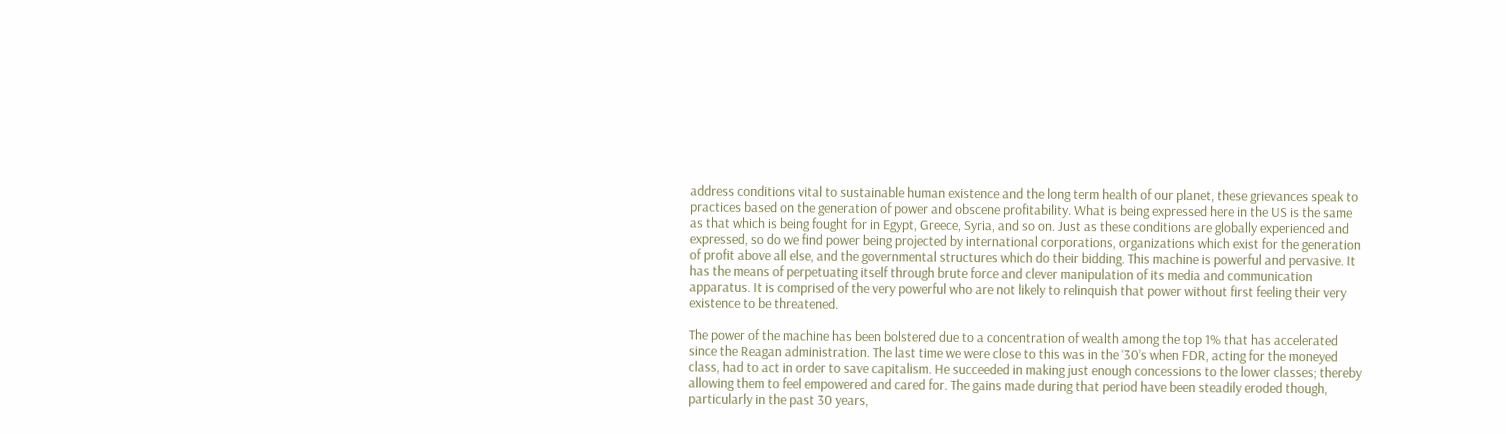address conditions vital to sustainable human existence and the long term health of our planet, these grievances speak to practices based on the generation of power and obscene profitability. What is being expressed here in the US is the same as that which is being fought for in Egypt, Greece, Syria, and so on. Just as these conditions are globally experienced and expressed, so do we find power being projected by international corporations, organizations which exist for the generation of profit above all else, and the governmental structures which do their bidding. This machine is powerful and pervasive. It has the means of perpetuating itself through brute force and clever manipulation of its media and communication apparatus. It is comprised of the very powerful who are not likely to relinquish that power without first feeling their very existence to be threatened.

The power of the machine has been bolstered due to a concentration of wealth among the top 1% that has accelerated since the Reagan administration. The last time we were close to this was in the ‘30’s when FDR, acting for the moneyed class, had to act in order to save capitalism. He succeeded in making just enough concessions to the lower classes; thereby allowing them to feel empowered and cared for. The gains made during that period have been steadily eroded though, particularly in the past 30 years,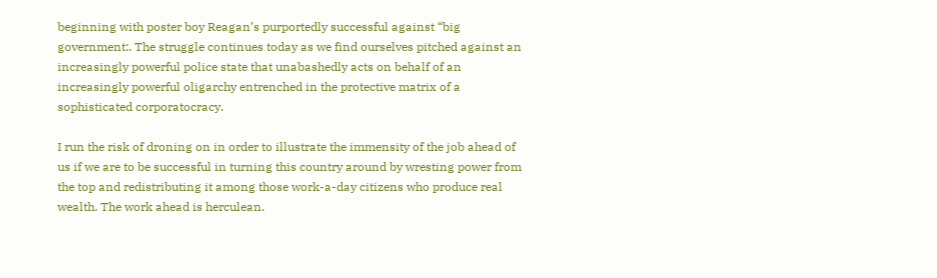beginning with poster boy Reagan’s purportedly successful against “big government:. The struggle continues today as we find ourselves pitched against an increasingly powerful police state that unabashedly acts on behalf of an increasingly powerful oligarchy entrenched in the protective matrix of a sophisticated corporatocracy.

I run the risk of droning on in order to illustrate the immensity of the job ahead of us if we are to be successful in turning this country around by wresting power from the top and redistributing it among those work-a-day citizens who produce real wealth. The work ahead is herculean.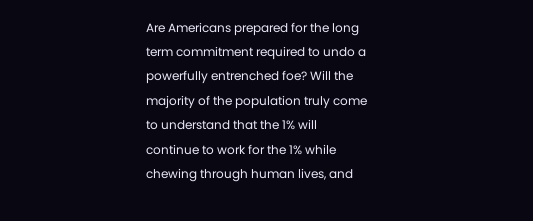Are Americans prepared for the long term commitment required to undo a powerfully entrenched foe? Will the majority of the population truly come to understand that the 1% will continue to work for the 1% while chewing through human lives, and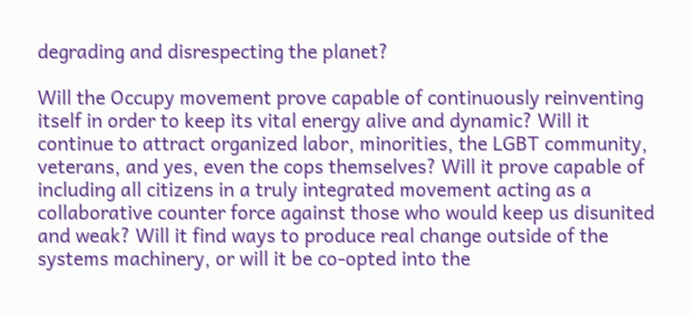degrading and disrespecting the planet?

Will the Occupy movement prove capable of continuously reinventing itself in order to keep its vital energy alive and dynamic? Will it continue to attract organized labor, minorities, the LGBT community, veterans, and yes, even the cops themselves? Will it prove capable of including all citizens in a truly integrated movement acting as a collaborative counter force against those who would keep us disunited and weak? Will it find ways to produce real change outside of the systems machinery, or will it be co-opted into the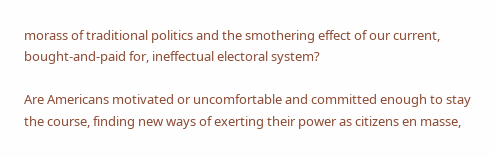morass of traditional politics and the smothering effect of our current, bought-and-paid for, ineffectual electoral system?

Are Americans motivated or uncomfortable and committed enough to stay the course, finding new ways of exerting their power as citizens en masse,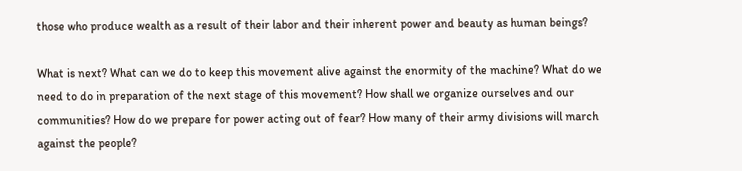those who produce wealth as a result of their labor and their inherent power and beauty as human beings?

What is next? What can we do to keep this movement alive against the enormity of the machine? What do we need to do in preparation of the next stage of this movement? How shall we organize ourselves and our communities? How do we prepare for power acting out of fear? How many of their army divisions will march against the people?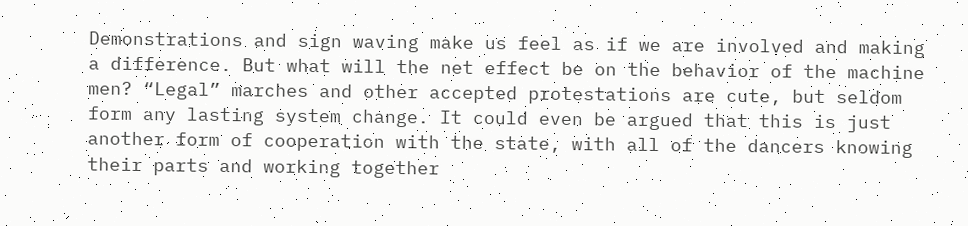Demonstrations and sign waving make us feel as if we are involved and making a difference. But what will the net effect be on the behavior of the machine men? “Legal” marches and other accepted protestations are cute, but seldom form any lasting system change. It could even be argued that this is just another form of cooperation with the state, with all of the dancers knowing their parts and working together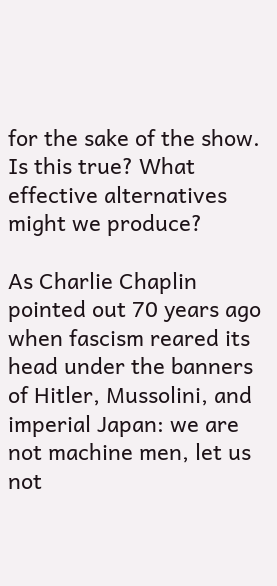for the sake of the show. Is this true? What effective alternatives might we produce?

As Charlie Chaplin pointed out 70 years ago when fascism reared its head under the banners of Hitler, Mussolini, and imperial Japan: we are not machine men, let us not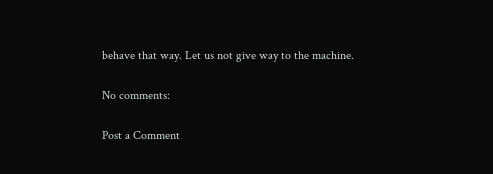behave that way. Let us not give way to the machine.

No comments:

Post a Comment